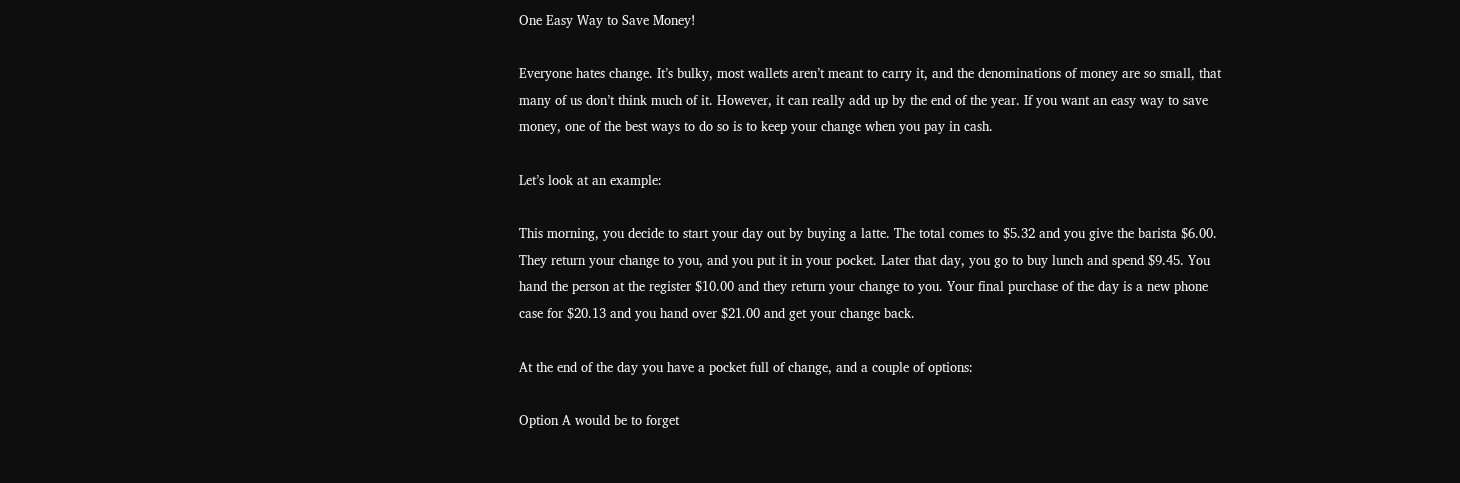One Easy Way to Save Money!

Everyone hates change. It’s bulky, most wallets aren’t meant to carry it, and the denominations of money are so small, that many of us don’t think much of it. However, it can really add up by the end of the year. If you want an easy way to save money, one of the best ways to do so is to keep your change when you pay in cash.

Let’s look at an example:

This morning, you decide to start your day out by buying a latte. The total comes to $5.32 and you give the barista $6.00. They return your change to you, and you put it in your pocket. Later that day, you go to buy lunch and spend $9.45. You hand the person at the register $10.00 and they return your change to you. Your final purchase of the day is a new phone case for $20.13 and you hand over $21.00 and get your change back.

At the end of the day you have a pocket full of change, and a couple of options:

Option A would be to forget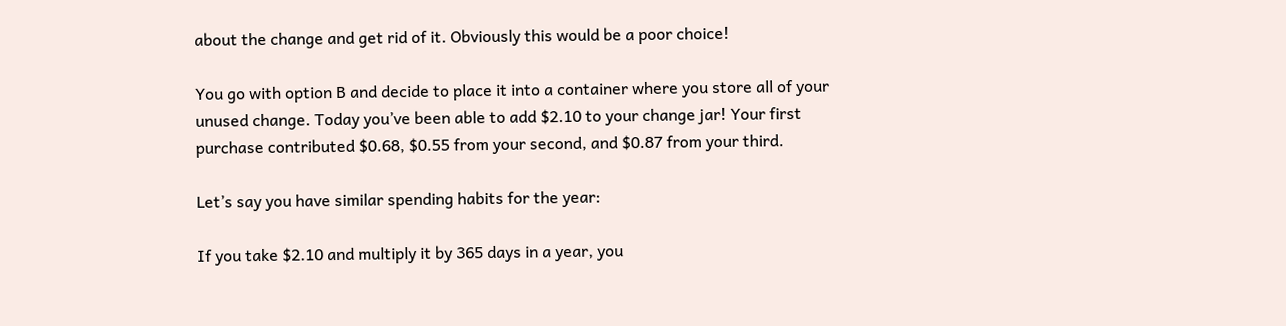about the change and get rid of it. Obviously this would be a poor choice!

You go with option B and decide to place it into a container where you store all of your unused change. Today you’ve been able to add $2.10 to your change jar! Your first purchase contributed $0.68, $0.55 from your second, and $0.87 from your third.

Let’s say you have similar spending habits for the year:

If you take $2.10 and multiply it by 365 days in a year, you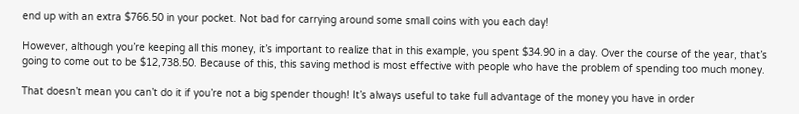end up with an extra $766.50 in your pocket. Not bad for carrying around some small coins with you each day!

However, although you’re keeping all this money, it’s important to realize that in this example, you spent $34.90 in a day. Over the course of the year, that’s going to come out to be $12,738.50. Because of this, this saving method is most effective with people who have the problem of spending too much money.

That doesn’t mean you can’t do it if you’re not a big spender though! It’s always useful to take full advantage of the money you have in order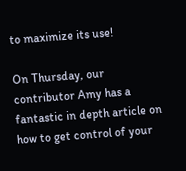to maximize its use!

On Thursday, our contributor Amy has a fantastic in depth article on how to get control of your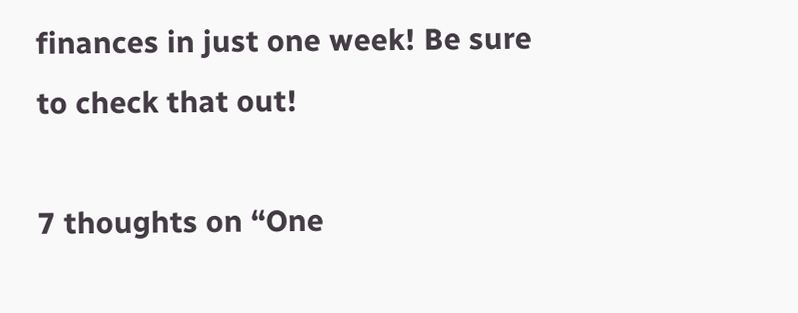finances in just one week! Be sure to check that out!

7 thoughts on “One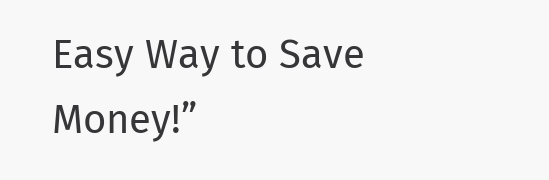Easy Way to Save Money!”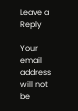Leave a Reply

Your email address will not be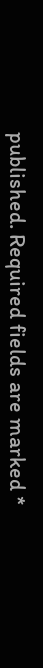published. Required fields are marked *